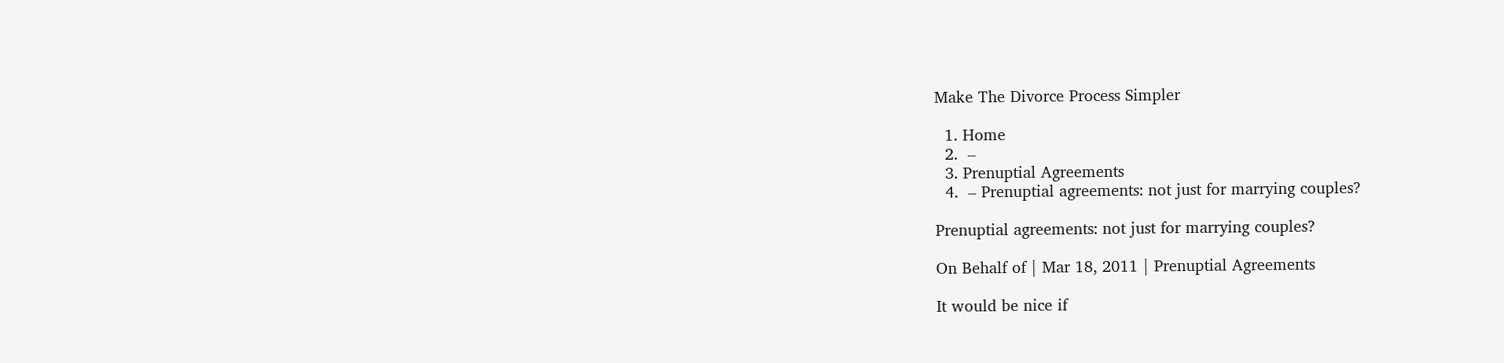Make The Divorce Process Simpler

  1. Home
  2.  –
  3. Prenuptial Agreements
  4.  – Prenuptial agreements: not just for marrying couples?

Prenuptial agreements: not just for marrying couples?

On Behalf of | Mar 18, 2011 | Prenuptial Agreements

It would be nice if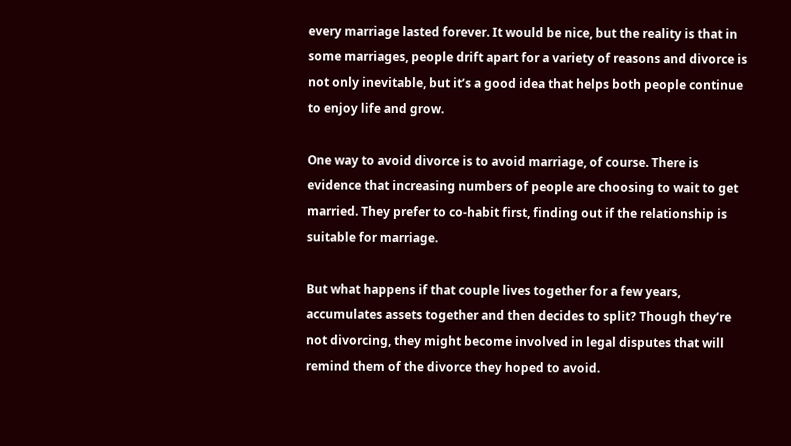every marriage lasted forever. It would be nice, but the reality is that in some marriages, people drift apart for a variety of reasons and divorce is not only inevitable, but it’s a good idea that helps both people continue to enjoy life and grow.

One way to avoid divorce is to avoid marriage, of course. There is evidence that increasing numbers of people are choosing to wait to get married. They prefer to co-habit first, finding out if the relationship is suitable for marriage.

But what happens if that couple lives together for a few years, accumulates assets together and then decides to split? Though they’re not divorcing, they might become involved in legal disputes that will remind them of the divorce they hoped to avoid.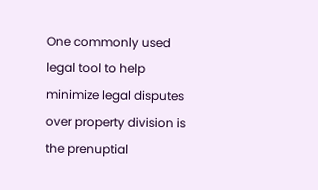One commonly used legal tool to help minimize legal disputes over property division is the prenuptial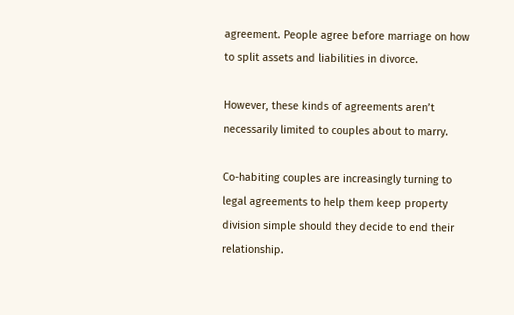agreement. People agree before marriage on how to split assets and liabilities in divorce.

However, these kinds of agreements aren’t necessarily limited to couples about to marry.

Co-habiting couples are increasingly turning to legal agreements to help them keep property division simple should they decide to end their relationship.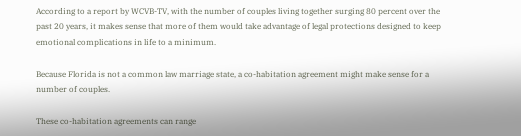According to a report by WCVB-TV, with the number of couples living together surging 80 percent over the past 20 years, it makes sense that more of them would take advantage of legal protections designed to keep emotional complications in life to a minimum.

Because Florida is not a common law marriage state, a co-habitation agreement might make sense for a number of couples.

These co-habitation agreements can range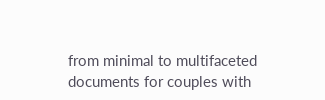from minimal to multifaceted documents for couples with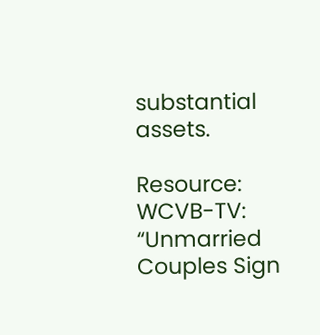substantial assets.

Resource: WCVB-TV: “Unmarried Couples Sign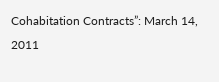Cohabitation Contracts”: March 14, 2011